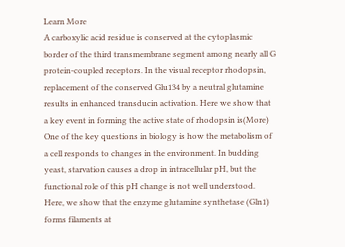Learn More
A carboxylic acid residue is conserved at the cytoplasmic border of the third transmembrane segment among nearly all G protein-coupled receptors. In the visual receptor rhodopsin, replacement of the conserved Glu134 by a neutral glutamine results in enhanced transducin activation. Here we show that a key event in forming the active state of rhodopsin is(More)
One of the key questions in biology is how the metabolism of a cell responds to changes in the environment. In budding yeast, starvation causes a drop in intracellular pH, but the functional role of this pH change is not well understood. Here, we show that the enzyme glutamine synthetase (Gln1) forms filaments at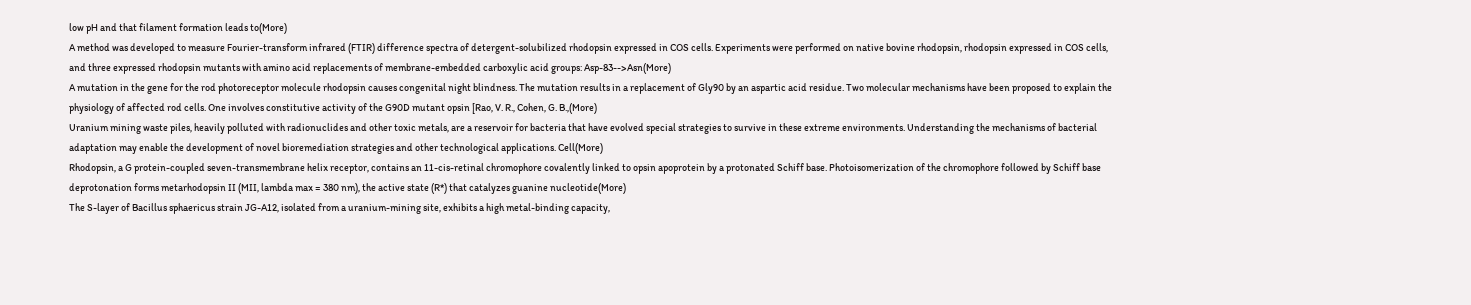low pH and that filament formation leads to(More)
A method was developed to measure Fourier-transform infrared (FTIR) difference spectra of detergent-solubilized rhodopsin expressed in COS cells. Experiments were performed on native bovine rhodopsin, rhodopsin expressed in COS cells, and three expressed rhodopsin mutants with amino acid replacements of membrane-embedded carboxylic acid groups: Asp-83-->Asn(More)
A mutation in the gene for the rod photoreceptor molecule rhodopsin causes congenital night blindness. The mutation results in a replacement of Gly90 by an aspartic acid residue. Two molecular mechanisms have been proposed to explain the physiology of affected rod cells. One involves constitutive activity of the G90D mutant opsin [Rao, V. R., Cohen, G. B.,(More)
Uranium mining waste piles, heavily polluted with radionuclides and other toxic metals, are a reservoir for bacteria that have evolved special strategies to survive in these extreme environments. Understanding the mechanisms of bacterial adaptation may enable the development of novel bioremediation strategies and other technological applications. Cell(More)
Rhodopsin, a G protein-coupled seven-transmembrane helix receptor, contains an 11-cis-retinal chromophore covalently linked to opsin apoprotein by a protonated Schiff base. Photoisomerization of the chromophore followed by Schiff base deprotonation forms metarhodopsin II (MII, lambda max = 380 nm), the active state (R*) that catalyzes guanine nucleotide(More)
The S-layer of Bacillus sphaericus strain JG-A12, isolated from a uranium-mining site, exhibits a high metal-binding capacity,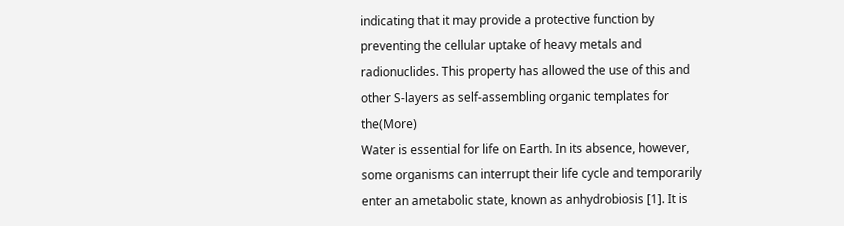indicating that it may provide a protective function by preventing the cellular uptake of heavy metals and radionuclides. This property has allowed the use of this and other S-layers as self-assembling organic templates for the(More)
Water is essential for life on Earth. In its absence, however, some organisms can interrupt their life cycle and temporarily enter an ametabolic state, known as anhydrobiosis [1]. It is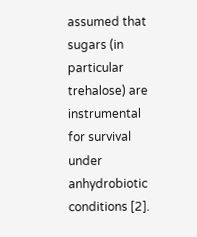assumed that sugars (in particular trehalose) are instrumental for survival under anhydrobiotic conditions [2].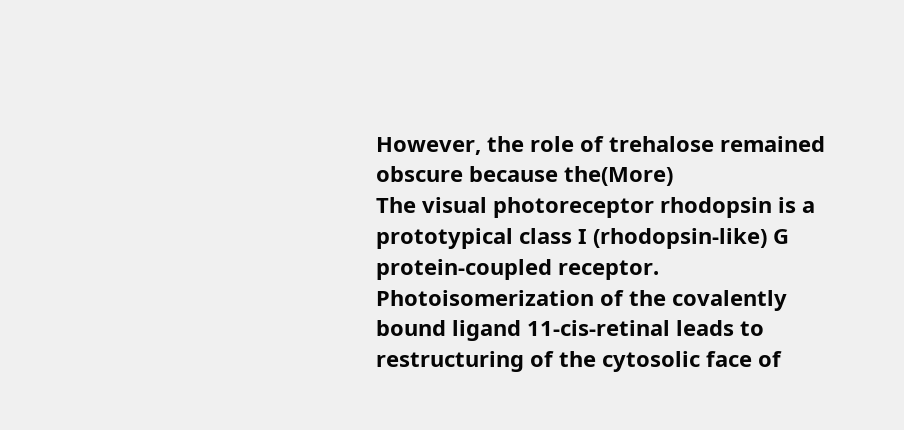However, the role of trehalose remained obscure because the(More)
The visual photoreceptor rhodopsin is a prototypical class I (rhodopsin-like) G protein-coupled receptor. Photoisomerization of the covalently bound ligand 11-cis-retinal leads to restructuring of the cytosolic face of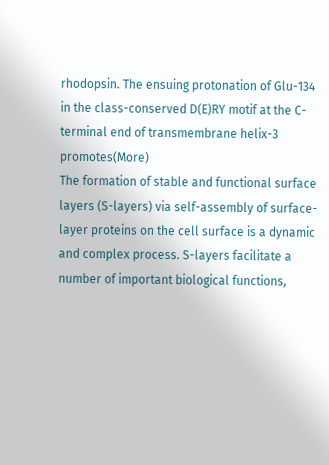rhodopsin. The ensuing protonation of Glu-134 in the class-conserved D(E)RY motif at the C-terminal end of transmembrane helix-3 promotes(More)
The formation of stable and functional surface layers (S-layers) via self-assembly of surface-layer proteins on the cell surface is a dynamic and complex process. S-layers facilitate a number of important biological functions,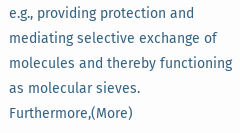e.g., providing protection and mediating selective exchange of molecules and thereby functioning as molecular sieves. Furthermore,(More)